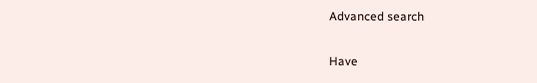Advanced search

Have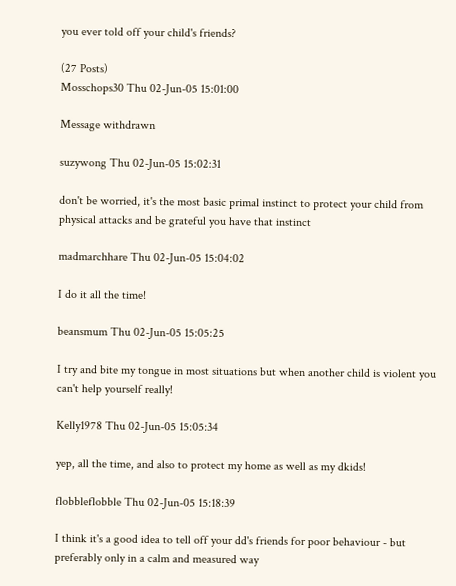you ever told off your child's friends?

(27 Posts)
Mosschops30 Thu 02-Jun-05 15:01:00

Message withdrawn

suzywong Thu 02-Jun-05 15:02:31

don't be worried, it's the most basic primal instinct to protect your child from physical attacks and be grateful you have that instinct

madmarchhare Thu 02-Jun-05 15:04:02

I do it all the time!

beansmum Thu 02-Jun-05 15:05:25

I try and bite my tongue in most situations but when another child is violent you can't help yourself really!

Kelly1978 Thu 02-Jun-05 15:05:34

yep, all the time, and also to protect my home as well as my dkids!

flobbleflobble Thu 02-Jun-05 15:18:39

I think it's a good idea to tell off your dd's friends for poor behaviour - but preferably only in a calm and measured way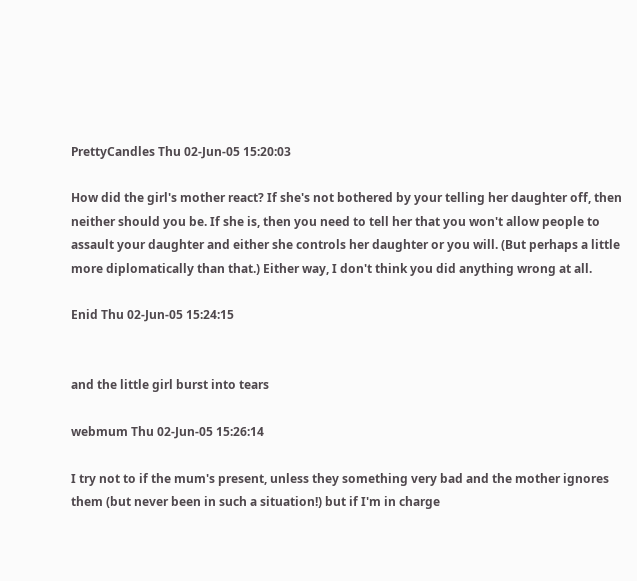PrettyCandles Thu 02-Jun-05 15:20:03

How did the girl's mother react? If she's not bothered by your telling her daughter off, then neither should you be. If she is, then you need to tell her that you won't allow people to assault your daughter and either she controls her daughter or you will. (But perhaps a little more diplomatically than that.) Either way, I don't think you did anything wrong at all.

Enid Thu 02-Jun-05 15:24:15


and the little girl burst into tears

webmum Thu 02-Jun-05 15:26:14

I try not to if the mum's present, unless they something very bad and the mother ignores them (but never been in such a situation!) but if I'm in charge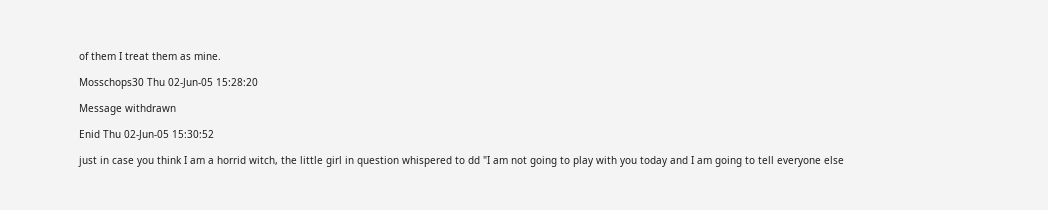of them I treat them as mine.

Mosschops30 Thu 02-Jun-05 15:28:20

Message withdrawn

Enid Thu 02-Jun-05 15:30:52

just in case you think I am a horrid witch, the little girl in question whispered to dd "I am not going to play with you today and I am going to tell everyone else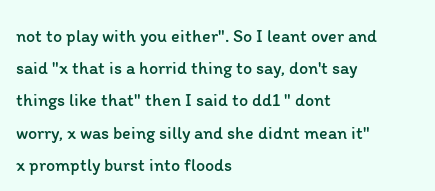not to play with you either". So I leant over and said "x that is a horrid thing to say, don't say things like that" then I said to dd1 " dont worry, x was being silly and she didnt mean it"
x promptly burst into floods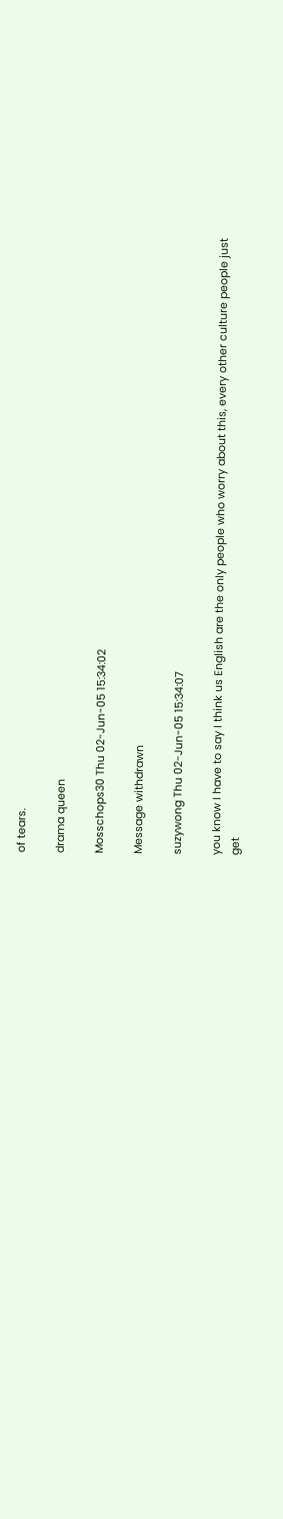of tears.

drama queen

Mosschops30 Thu 02-Jun-05 15:34:02

Message withdrawn

suzywong Thu 02-Jun-05 15:34:07

you know I have to say I think us English are the only people who worry about this, every other culture people just get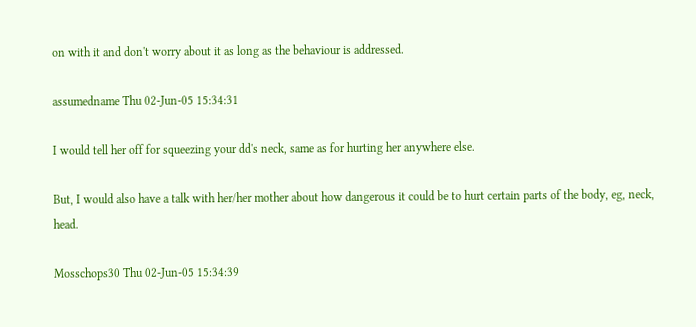on with it and don't worry about it as long as the behaviour is addressed.

assumedname Thu 02-Jun-05 15:34:31

I would tell her off for squeezing your dd's neck, same as for hurting her anywhere else.

But, I would also have a talk with her/her mother about how dangerous it could be to hurt certain parts of the body, eg, neck, head.

Mosschops30 Thu 02-Jun-05 15:34:39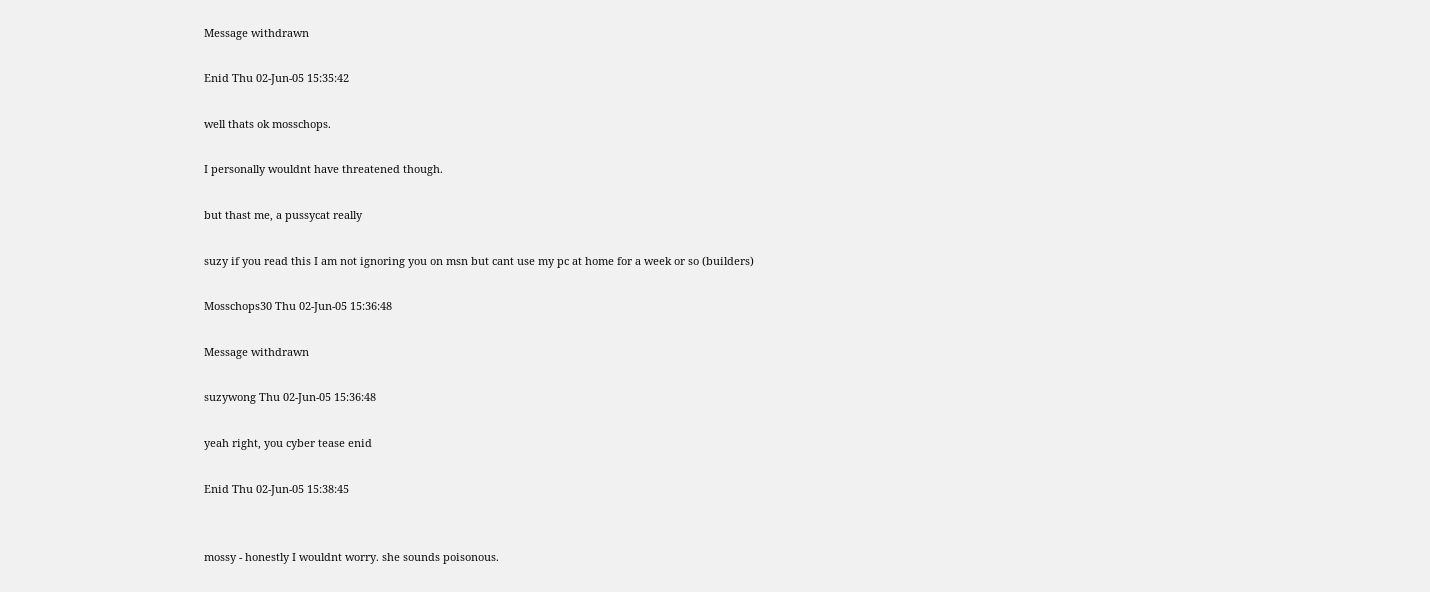Message withdrawn

Enid Thu 02-Jun-05 15:35:42

well thats ok mosschops.

I personally wouldnt have threatened though.

but thast me, a pussycat really

suzy if you read this I am not ignoring you on msn but cant use my pc at home for a week or so (builders)

Mosschops30 Thu 02-Jun-05 15:36:48

Message withdrawn

suzywong Thu 02-Jun-05 15:36:48

yeah right, you cyber tease enid

Enid Thu 02-Jun-05 15:38:45


mossy - honestly I wouldnt worry. she sounds poisonous.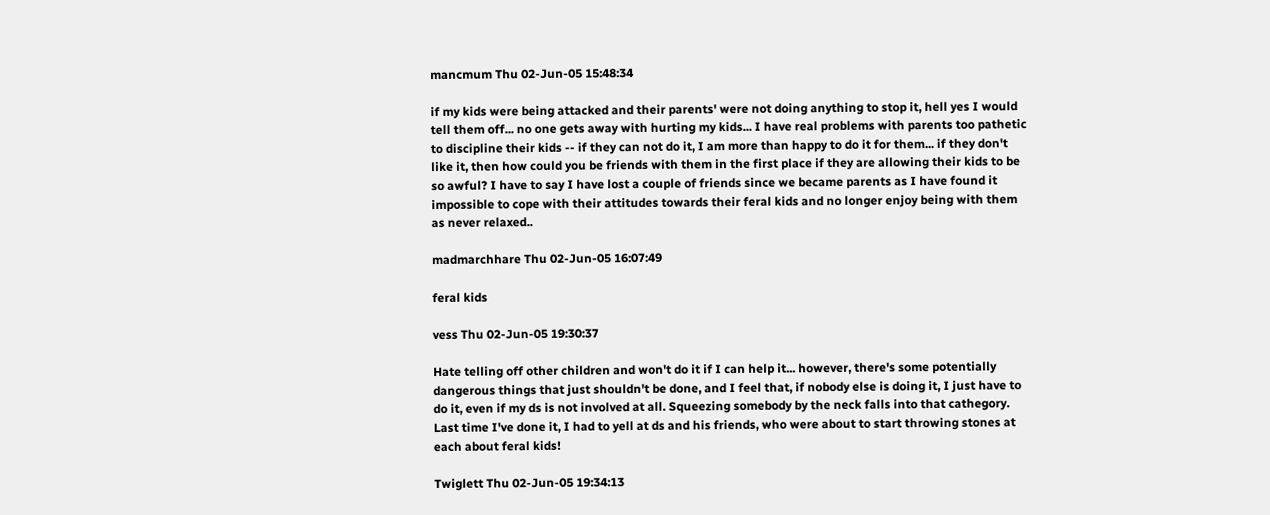mancmum Thu 02-Jun-05 15:48:34

if my kids were being attacked and their parents' were not doing anything to stop it, hell yes I would tell them off... no one gets away with hurting my kids... I have real problems with parents too pathetic to discipline their kids -- if they can not do it, I am more than happy to do it for them... if they don't like it, then how could you be friends with them in the first place if they are allowing their kids to be so awful? I have to say I have lost a couple of friends since we became parents as I have found it impossible to cope with their attitudes towards their feral kids and no longer enjoy being with them as never relaxed..

madmarchhare Thu 02-Jun-05 16:07:49

feral kids

vess Thu 02-Jun-05 19:30:37

Hate telling off other children and won't do it if I can help it... however, there's some potentially dangerous things that just shouldn't be done, and I feel that, if nobody else is doing it, I just have to do it, even if my ds is not involved at all. Squeezing somebody by the neck falls into that cathegory.
Last time I've done it, I had to yell at ds and his friends, who were about to start throwing stones at each about feral kids!

Twiglett Thu 02-Jun-05 19:34:13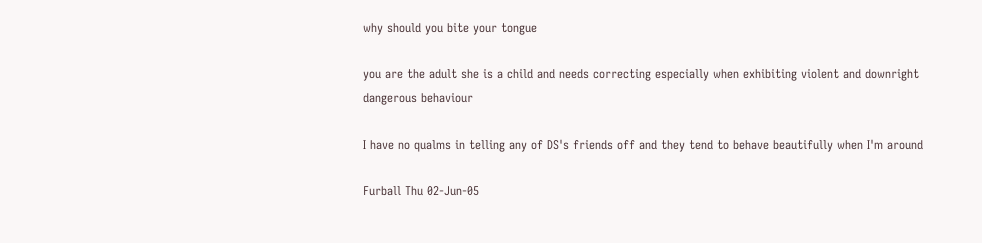why should you bite your tongue

you are the adult she is a child and needs correcting especially when exhibiting violent and downright dangerous behaviour

I have no qualms in telling any of DS's friends off and they tend to behave beautifully when I'm around

Furball Thu 02-Jun-05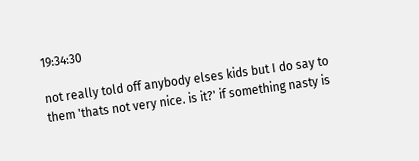19:34:30

not really told off anybody elses kids but I do say to them 'thats not very nice. is it?' if something nasty is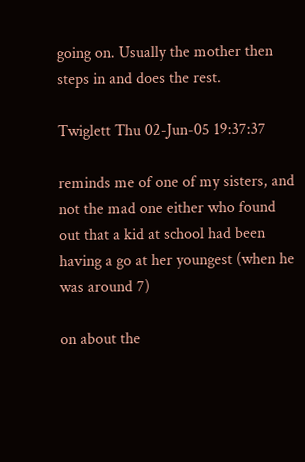going on. Usually the mother then steps in and does the rest.

Twiglett Thu 02-Jun-05 19:37:37

reminds me of one of my sisters, and not the mad one either who found out that a kid at school had been having a go at her youngest (when he was around 7)

on about the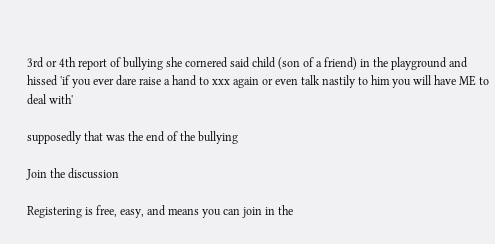3rd or 4th report of bullying she cornered said child (son of a friend) in the playground and hissed 'if you ever dare raise a hand to xxx again or even talk nastily to him you will have ME to deal with'

supposedly that was the end of the bullying

Join the discussion

Registering is free, easy, and means you can join in the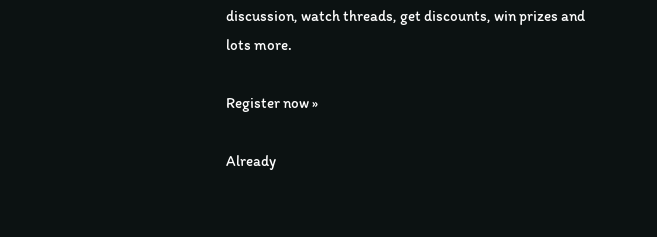discussion, watch threads, get discounts, win prizes and lots more.

Register now »

Already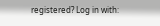registered? Log in with: